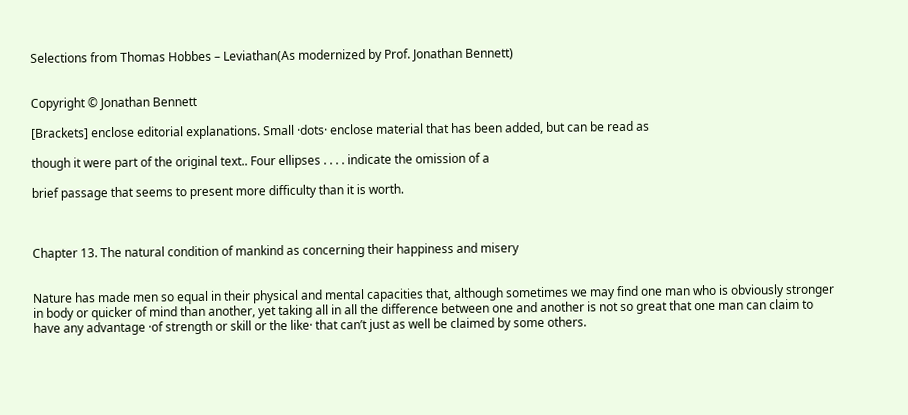Selections from Thomas Hobbes – Leviathan(As modernized by Prof. Jonathan Bennett)


Copyright © Jonathan Bennett

[Brackets] enclose editorial explanations. Small ·dots· enclose material that has been added, but can be read as

though it were part of the original text.. Four ellipses . . . . indicate the omission of a

brief passage that seems to present more difficulty than it is worth.



Chapter 13. The natural condition of mankind as concerning their happiness and misery


Nature has made men so equal in their physical and mental capacities that, although sometimes we may find one man who is obviously stronger in body or quicker of mind than another, yet taking all in all the difference between one and another is not so great that one man can claim to have any advantage ·of strength or skill or the like· that can’t just as well be claimed by some others.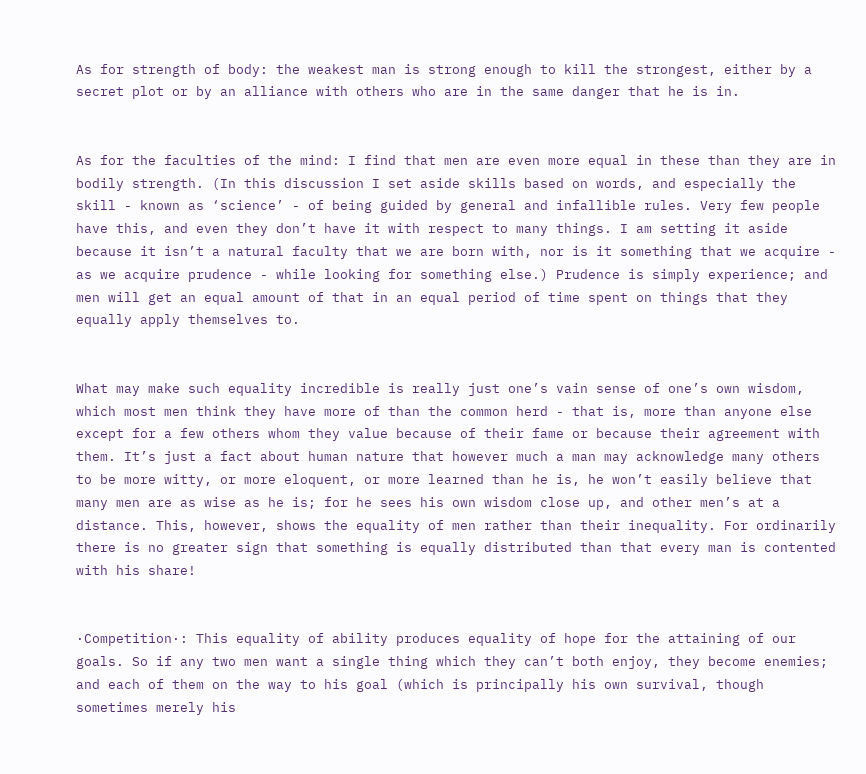As for strength of body: the weakest man is strong enough to kill the strongest, either by a secret plot or by an alliance with others who are in the same danger that he is in.


As for the faculties of the mind: I find that men are even more equal in these than they are in bodily strength. (In this discussion I set aside skills based on words, and especially the skill - known as ‘science’ - of being guided by general and infallible rules. Very few people have this, and even they don’t have it with respect to many things. I am setting it aside because it isn’t a natural faculty that we are born with, nor is it something that we acquire - as we acquire prudence - while looking for something else.) Prudence is simply experience; and men will get an equal amount of that in an equal period of time spent on things that they equally apply themselves to.


What may make such equality incredible is really just one’s vain sense of one’s own wisdom, which most men think they have more of than the common herd - that is, more than anyone else except for a few others whom they value because of their fame or because their agreement with them. It’s just a fact about human nature that however much a man may acknowledge many others to be more witty, or more eloquent, or more learned than he is, he won’t easily believe that many men are as wise as he is; for he sees his own wisdom close up, and other men’s at a distance. This, however, shows the equality of men rather than their inequality. For ordinarily there is no greater sign that something is equally distributed than that every man is contented with his share!


·Competition·: This equality of ability produces equality of hope for the attaining of our goals. So if any two men want a single thing which they can’t both enjoy, they become enemies; and each of them on the way to his goal (which is principally his own survival, though sometimes merely his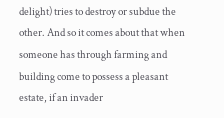delight) tries to destroy or subdue the other. And so it comes about that when someone has through farming and building come to possess a pleasant estate, if an invader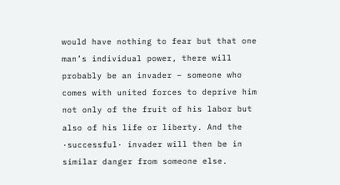would have nothing to fear but that one man’s individual power, there will probably be an invader – someone who comes with united forces to deprive him not only of the fruit of his labor but also of his life or liberty. And the ·successful· invader will then be in similar danger from someone else.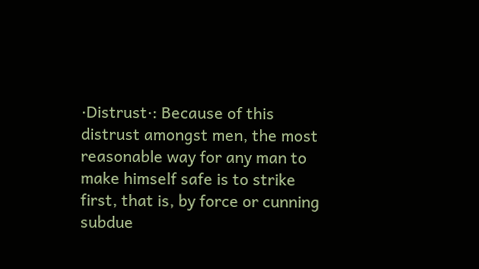·Distrust·: Because of this distrust amongst men, the most reasonable way for any man to make himself safe is to strike first, that is, by force or cunning subdue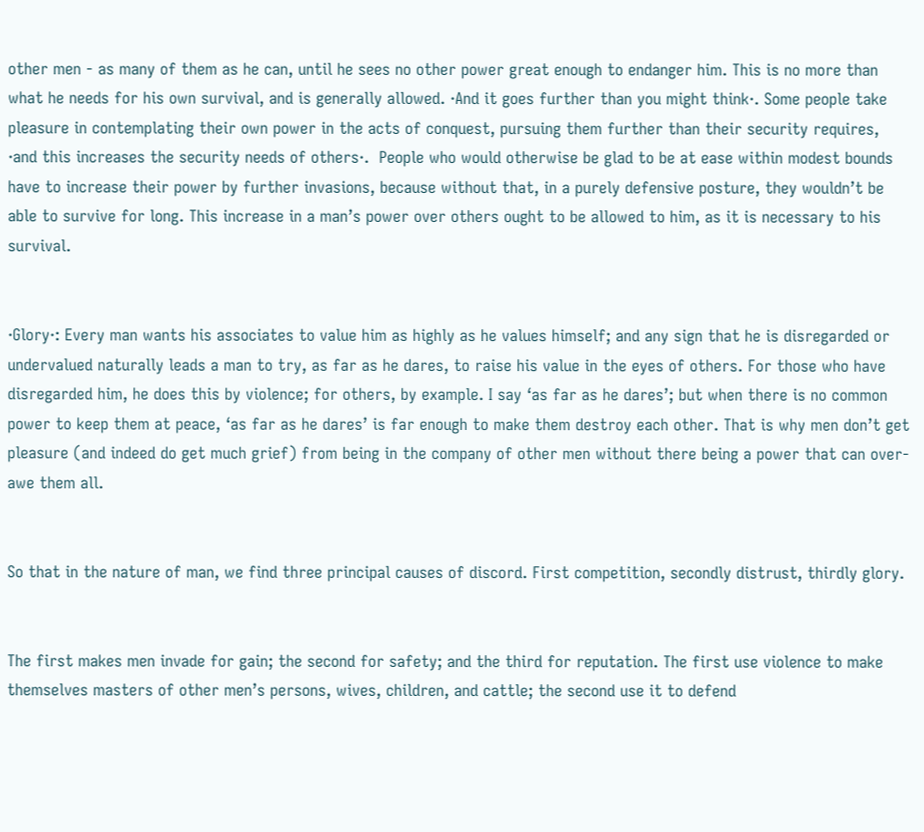other men - as many of them as he can, until he sees no other power great enough to endanger him. This is no more than what he needs for his own survival, and is generally allowed. ·And it goes further than you might think·. Some people take pleasure in contemplating their own power in the acts of conquest, pursuing them further than their security requires, ·and this increases the security needs of others·.  People who would otherwise be glad to be at ease within modest bounds have to increase their power by further invasions, because without that, in a purely defensive posture, they wouldn’t be able to survive for long. This increase in a man’s power over others ought to be allowed to him, as it is necessary to his survival.


·Glory·: Every man wants his associates to value him as highly as he values himself; and any sign that he is disregarded or undervalued naturally leads a man to try, as far as he dares, to raise his value in the eyes of others. For those who have disregarded him, he does this by violence; for others, by example. I say ‘as far as he dares’; but when there is no common power to keep them at peace, ‘as far as he dares’ is far enough to make them destroy each other. That is why men don’t get pleasure (and indeed do get much grief) from being in the company of other men without there being a power that can over-awe them all.


So that in the nature of man, we find three principal causes of discord. First competition, secondly distrust, thirdly glory.


The first makes men invade for gain; the second for safety; and the third for reputation. The first use violence to make themselves masters of other men’s persons, wives, children, and cattle; the second use it to defend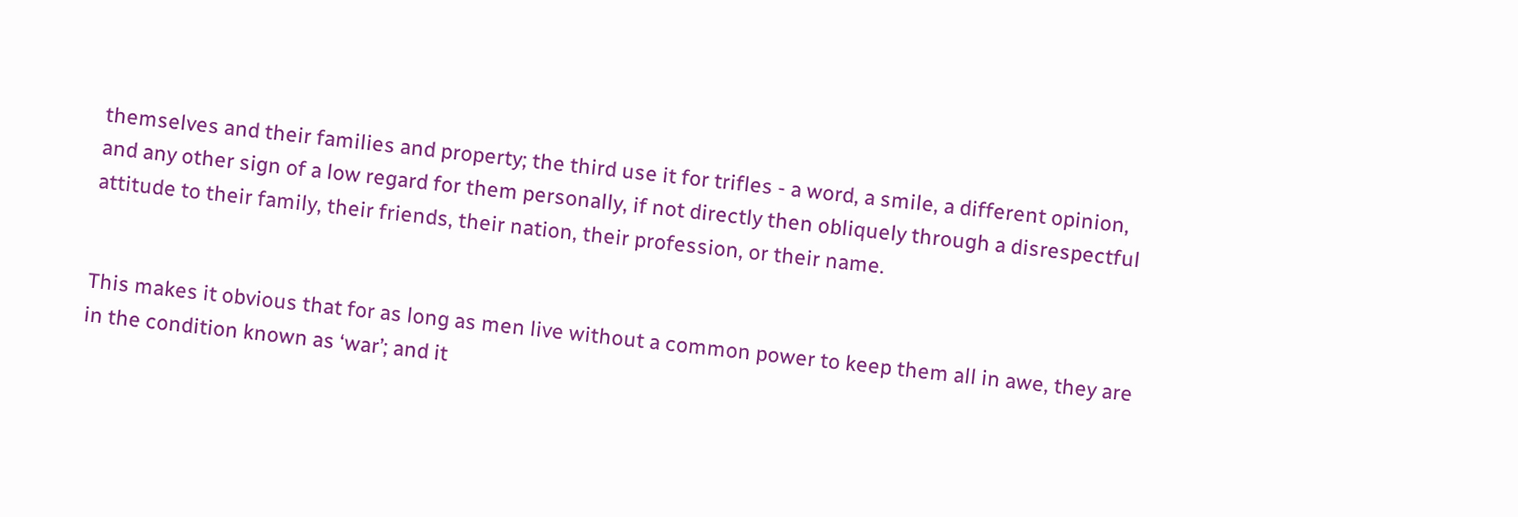themselves and their families and property; the third use it for trifles - a word, a smile, a different opinion, and any other sign of a low regard for them personally, if not directly then obliquely through a disrespectful attitude to their family, their friends, their nation, their profession, or their name.


This makes it obvious that for as long as men live without a common power to keep them all in awe, they are in the condition known as ‘war’; and it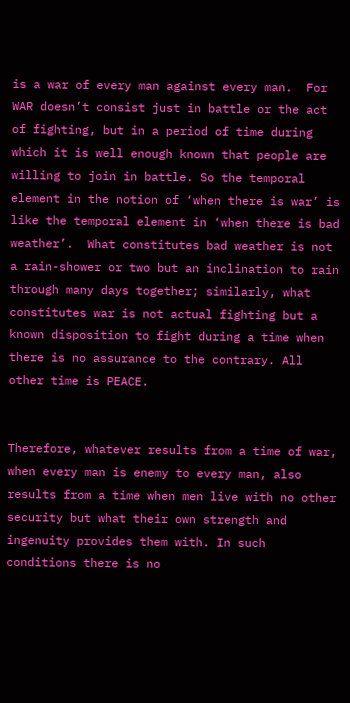is a war of every man against every man.  For WAR doesn’t consist just in battle or the act of fighting, but in a period of time during which it is well enough known that people are willing to join in battle. So the temporal element in the notion of ‘when there is war’ is like the temporal element in ‘when there is bad weather’.  What constitutes bad weather is not a rain-shower or two but an inclination to rain through many days together; similarly, what constitutes war is not actual fighting but a known disposition to fight during a time when there is no assurance to the contrary. All other time is PEACE.


Therefore, whatever results from a time of war, when every man is enemy to every man, also results from a time when men live with no other security but what their own strength and ingenuity provides them with. In such conditions there is no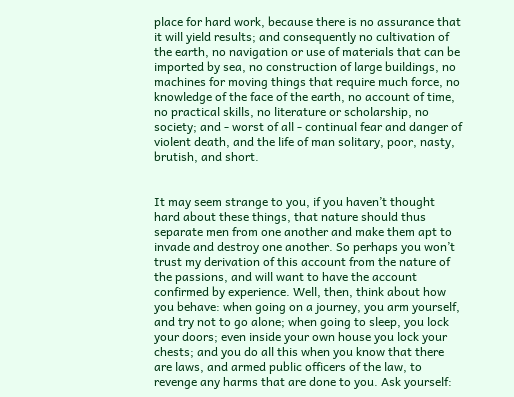place for hard work, because there is no assurance that it will yield results; and consequently no cultivation of the earth, no navigation or use of materials that can be imported by sea, no construction of large buildings, no machines for moving things that require much force, no knowledge of the face of the earth, no account of time, no practical skills, no literature or scholarship, no society; and - worst of all - continual fear and danger of violent death, and the life of man solitary, poor, nasty, brutish, and short.


It may seem strange to you, if you haven’t thought hard about these things, that nature should thus separate men from one another and make them apt to invade and destroy one another. So perhaps you won’t trust my derivation of this account from the nature of the passions, and will want to have the account confirmed by experience. Well, then, think about how you behave: when going on a journey, you arm yourself, and try not to go alone; when going to sleep, you lock your doors; even inside your own house you lock your chests; and you do all this when you know that there are laws, and armed public officers of the law, to revenge any harms that are done to you. Ask yourself: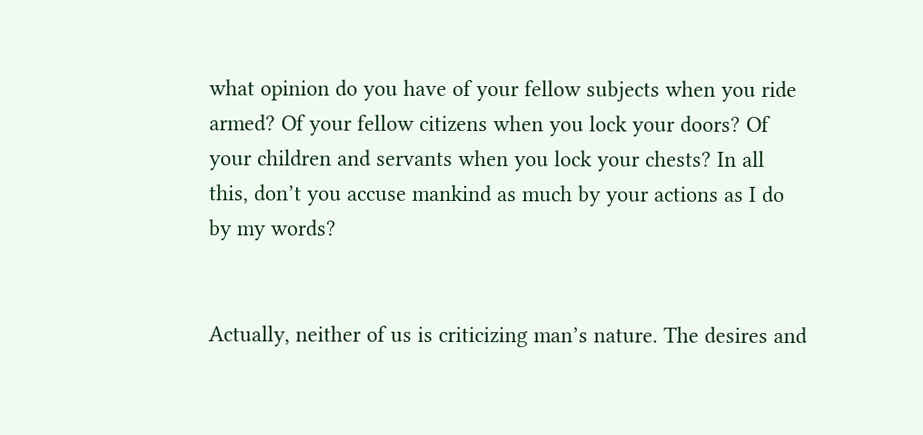what opinion do you have of your fellow subjects when you ride armed? Of your fellow citizens when you lock your doors? Of your children and servants when you lock your chests? In all this, don’t you accuse mankind as much by your actions as I do by my words?


Actually, neither of us is criticizing man’s nature. The desires and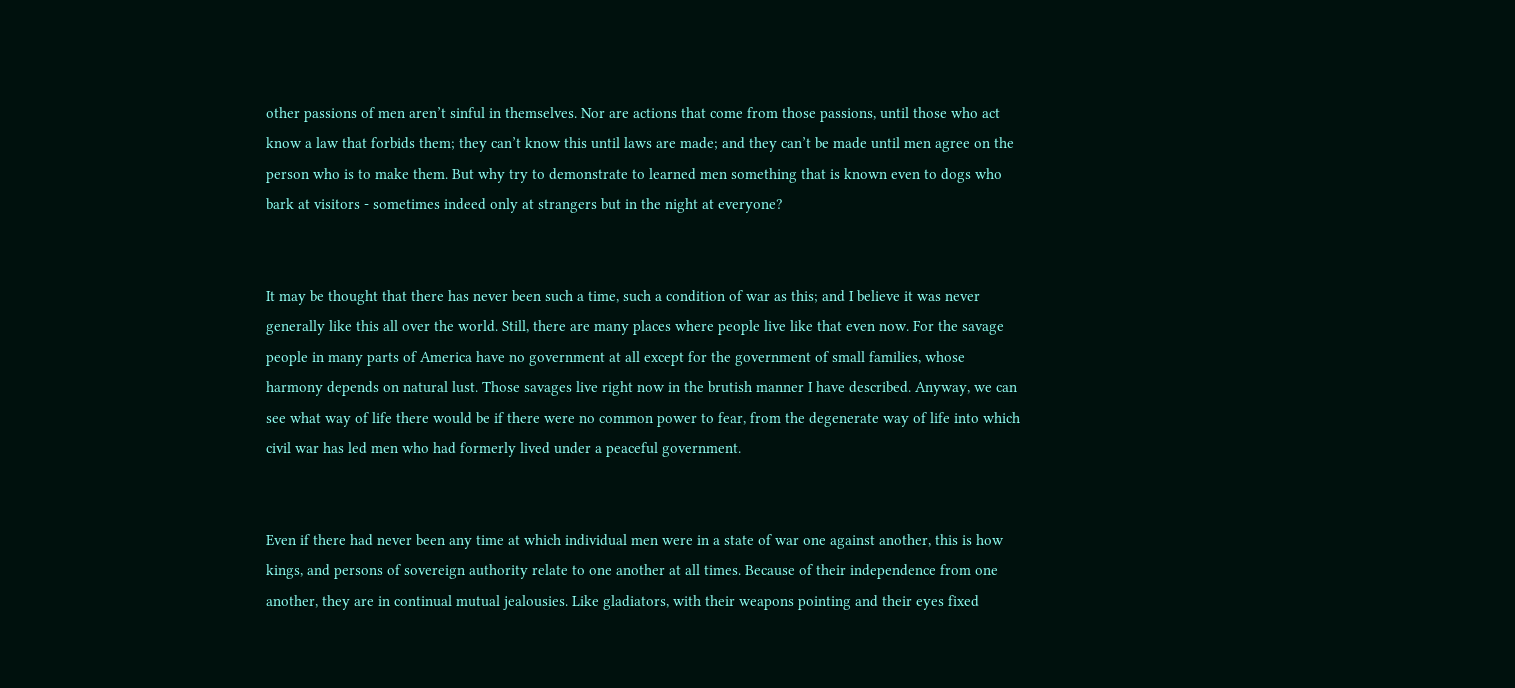other passions of men aren’t sinful in themselves. Nor are actions that come from those passions, until those who act know a law that forbids them; they can’t know this until laws are made; and they can’t be made until men agree on the person who is to make them. But why try to demonstrate to learned men something that is known even to dogs who bark at visitors - sometimes indeed only at strangers but in the night at everyone?


It may be thought that there has never been such a time, such a condition of war as this; and I believe it was never generally like this all over the world. Still, there are many places where people live like that even now. For the savage people in many parts of America have no government at all except for the government of small families, whose harmony depends on natural lust. Those savages live right now in the brutish manner I have described. Anyway, we can see what way of life there would be if there were no common power to fear, from the degenerate way of life into which civil war has led men who had formerly lived under a peaceful government.


Even if there had never been any time at which individual men were in a state of war one against another, this is how kings, and persons of sovereign authority relate to one another at all times. Because of their independence from one another, they are in continual mutual jealousies. Like gladiators, with their weapons pointing and their eyes fixed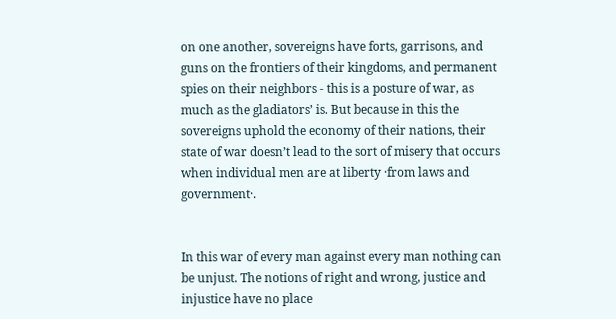on one another, sovereigns have forts, garrisons, and guns on the frontiers of their kingdoms, and permanent spies on their neighbors - this is a posture of war, as much as the gladiators’ is. But because in this the sovereigns uphold the economy of their nations, their state of war doesn’t lead to the sort of misery that occurs when individual men are at liberty ·from laws and government·.


In this war of every man against every man nothing can be unjust. The notions of right and wrong, justice and injustice have no place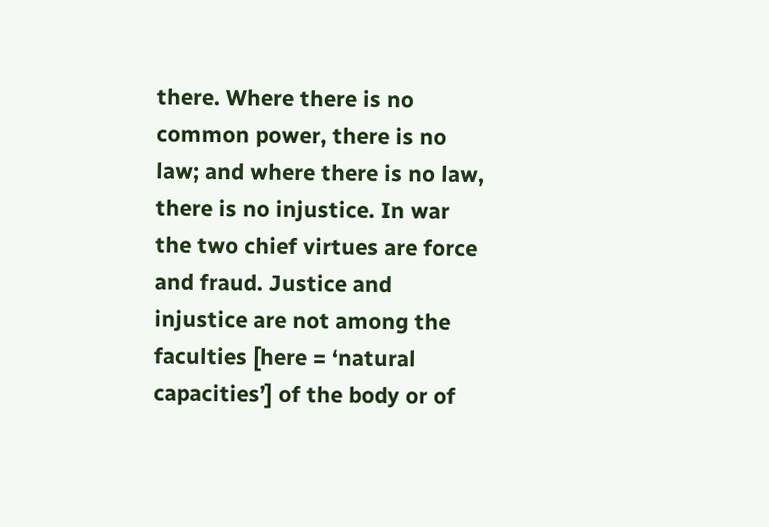there. Where there is no common power, there is no law; and where there is no law, there is no injustice. In war the two chief virtues are force and fraud. Justice and injustice are not among the faculties [here = ‘natural capacities’] of the body or of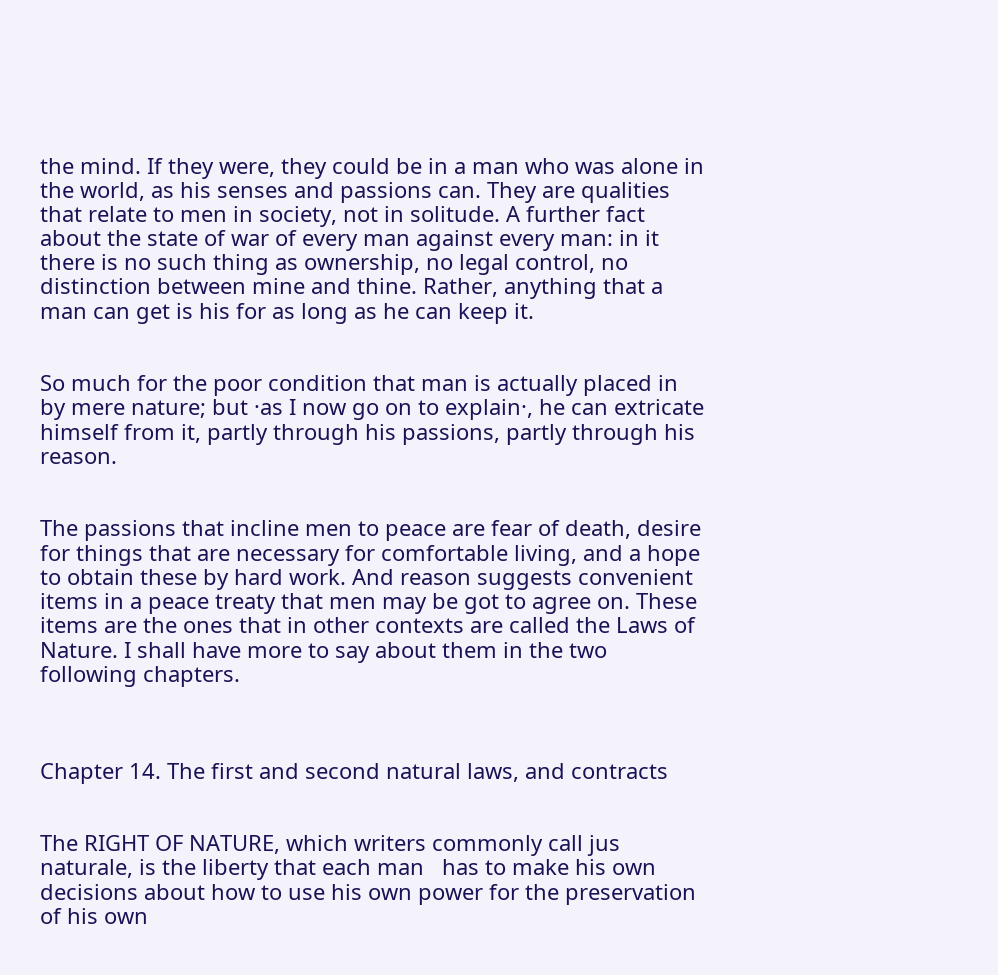the mind. If they were, they could be in a man who was alone in the world, as his senses and passions can. They are qualities that relate to men in society, not in solitude. A further fact about the state of war of every man against every man: in it there is no such thing as ownership, no legal control, no distinction between mine and thine. Rather, anything that a man can get is his for as long as he can keep it.


So much for the poor condition that man is actually placed in by mere nature; but ·as I now go on to explain·, he can extricate himself from it, partly through his passions, partly through his reason.


The passions that incline men to peace are fear of death, desire for things that are necessary for comfortable living, and a hope to obtain these by hard work. And reason suggests convenient items in a peace treaty that men may be got to agree on. These items are the ones that in other contexts are called the Laws of Nature. I shall have more to say about them in the two following chapters.



Chapter 14. The first and second natural laws, and contracts


The RIGHT OF NATURE, which writers commonly call jus naturale, is the liberty that each man   has to make his own decisions about how to use his own power for the preservation of his own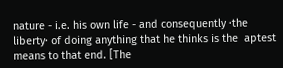nature - i.e. his own life - and consequently ·the liberty· of doing anything that he thinks is the  aptest means to that end. [The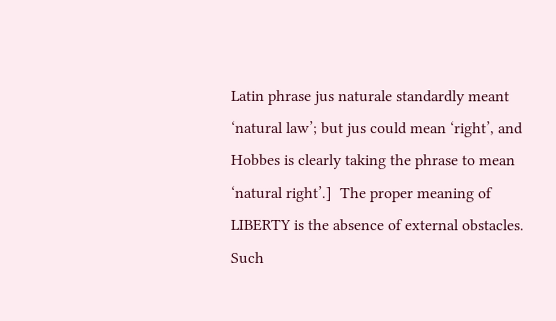Latin phrase jus naturale standardly meant ‘natural law’; but jus could mean ‘right’, and Hobbes is clearly taking the phrase to mean ‘natural right’.]  The proper meaning of LIBERTY is the absence of external obstacles. Such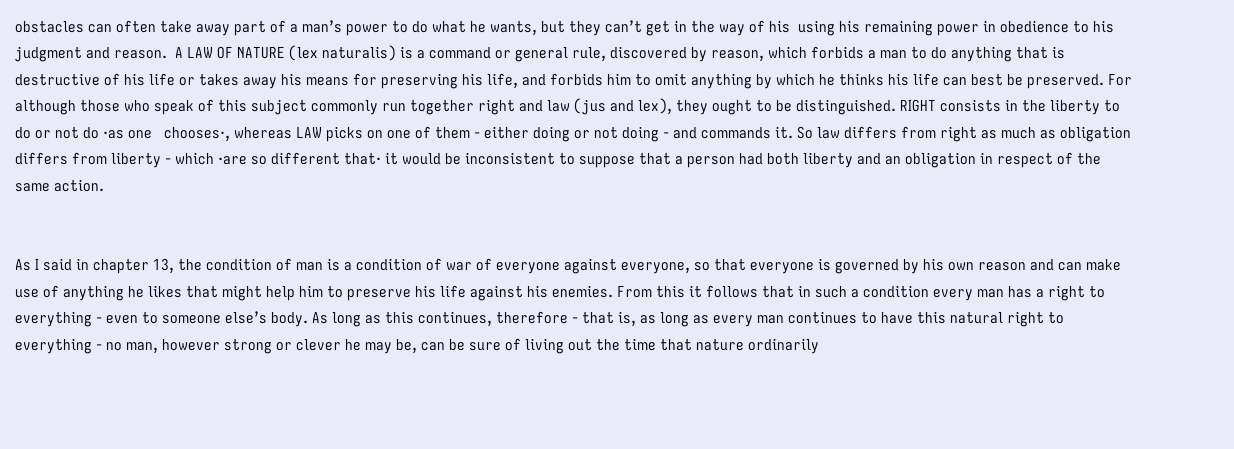obstacles can often take away part of a man’s power to do what he wants, but they can’t get in the way of his  using his remaining power in obedience to his judgment and reason.  A LAW OF NATURE (lex naturalis) is a command or general rule, discovered by reason, which forbids a man to do anything that is destructive of his life or takes away his means for preserving his life, and forbids him to omit anything by which he thinks his life can best be preserved. For although those who speak of this subject commonly run together right and law (jus and lex), they ought to be distinguished. RIGHT consists in the liberty to do or not do ·as one   chooses·, whereas LAW picks on one of them - either doing or not doing - and commands it. So law differs from right as much as obligation differs from liberty - which ·are so different that· it would be inconsistent to suppose that a person had both liberty and an obligation in respect of the same action.


As I said in chapter 13, the condition of man is a condition of war of everyone against everyone, so that everyone is governed by his own reason and can make use of anything he likes that might help him to preserve his life against his enemies. From this it follows that in such a condition every man has a right to everything - even to someone else’s body. As long as this continues, therefore - that is, as long as every man continues to have this natural right to everything - no man, however strong or clever he may be, can be sure of living out the time that nature ordinarily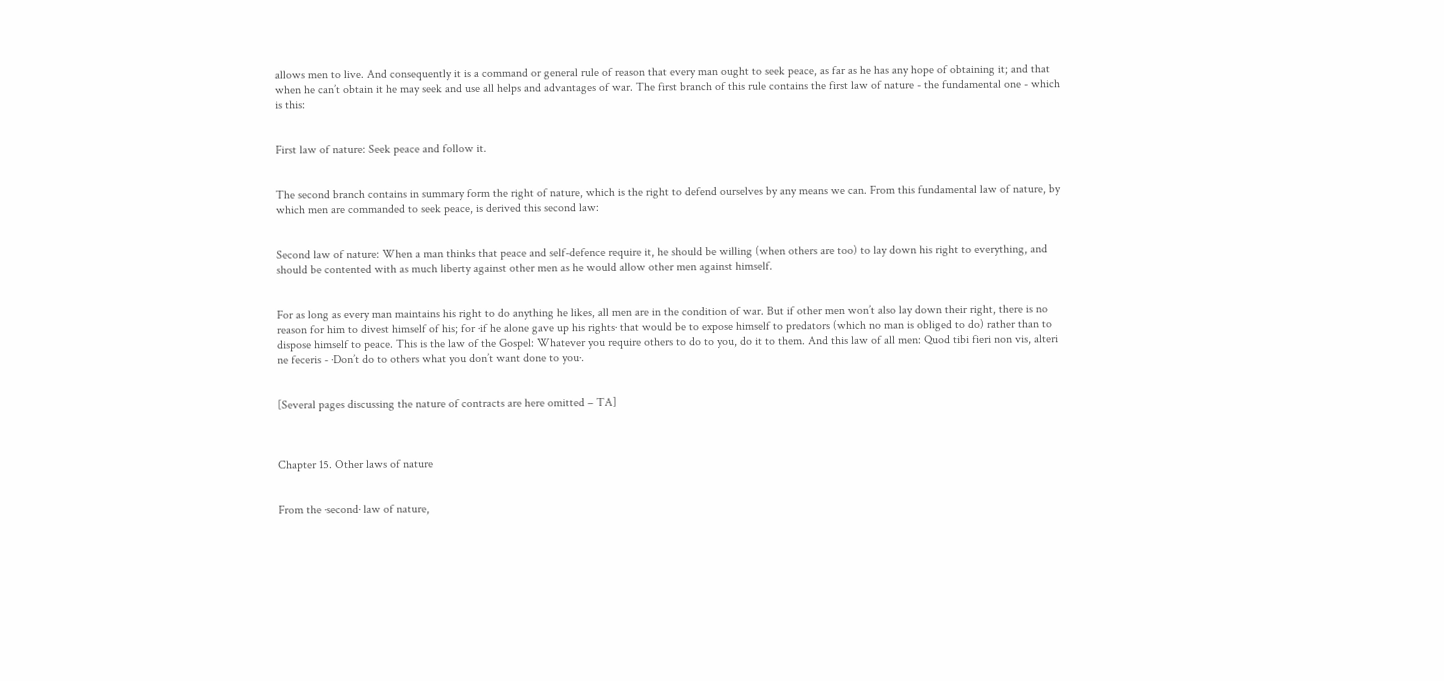allows men to live. And consequently it is a command or general rule of reason that every man ought to seek peace, as far as he has any hope of obtaining it; and that when he can’t obtain it he may seek and use all helps and advantages of war. The first branch of this rule contains the first law of nature - the fundamental one - which is this:


First law of nature: Seek peace and follow it.


The second branch contains in summary form the right of nature, which is the right to defend ourselves by any means we can. From this fundamental law of nature, by which men are commanded to seek peace, is derived this second law:


Second law of nature: When a man thinks that peace and self-defence require it, he should be willing (when others are too) to lay down his right to everything, and should be contented with as much liberty against other men as he would allow other men against himself.


For as long as every man maintains his right to do anything he likes, all men are in the condition of war. But if other men won’t also lay down their right, there is no reason for him to divest himself of his; for ·if he alone gave up his rights· that would be to expose himself to predators (which no man is obliged to do) rather than to dispose himself to peace. This is the law of the Gospel: Whatever you require others to do to you, do it to them. And this law of all men: Quod tibi fieri non vis, alteri ne feceris - ·Don’t do to others what you don’t want done to you·.


[Several pages discussing the nature of contracts are here omitted – TA]



Chapter 15. Other laws of nature


From the ·second· law of nature,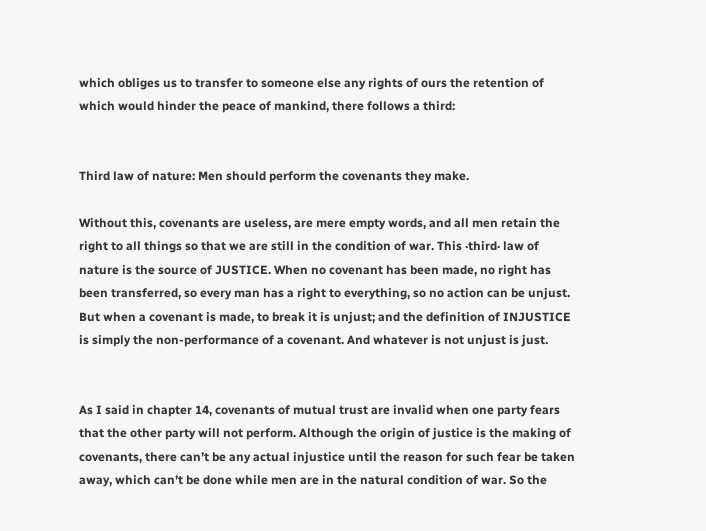which obliges us to transfer to someone else any rights of ours the retention of which would hinder the peace of mankind, there follows a third:


Third law of nature: Men should perform the covenants they make.

Without this, covenants are useless, are mere empty words, and all men retain the right to all things so that we are still in the condition of war. This ·third· law of nature is the source of JUSTICE. When no covenant has been made, no right has been transferred, so every man has a right to everything, so no action can be unjust. But when a covenant is made, to break it is unjust; and the definition of INJUSTICE is simply the non-performance of a covenant. And whatever is not unjust is just.


As I said in chapter 14, covenants of mutual trust are invalid when one party fears that the other party will not perform. Although the origin of justice is the making of covenants, there can’t be any actual injustice until the reason for such fear be taken away, which can’t be done while men are in the natural condition of war. So the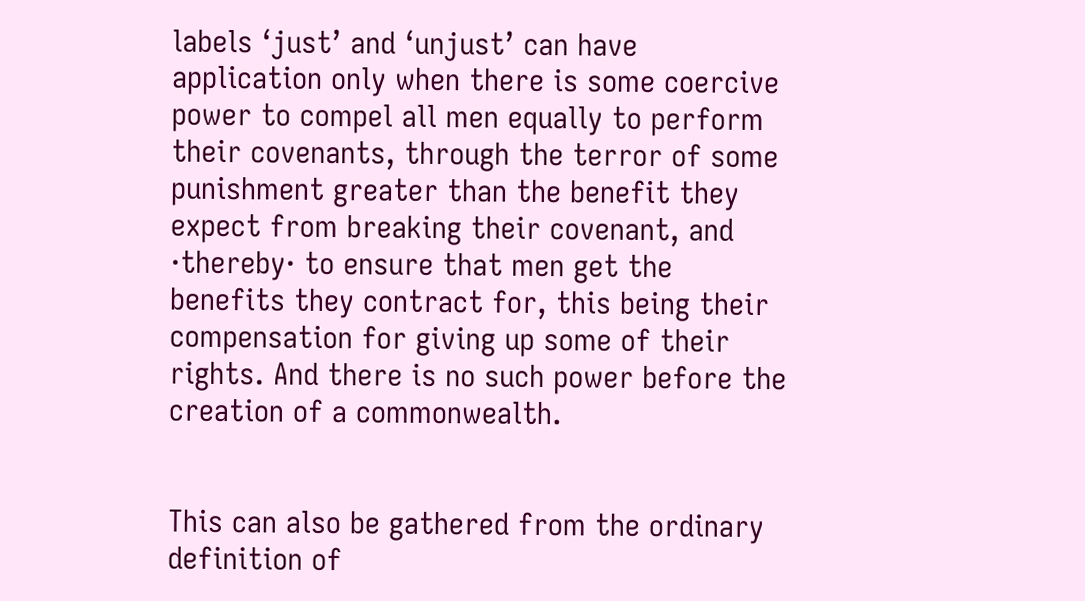labels ‘just’ and ‘unjust’ can have application only when there is some coercive power to compel all men equally to perform their covenants, through the terror of some punishment greater than the benefit they expect from breaking their covenant, and ·thereby· to ensure that men get the benefits they contract for, this being their compensation for giving up some of their rights. And there is no such power before the creation of a commonwealth.


This can also be gathered from the ordinary definition of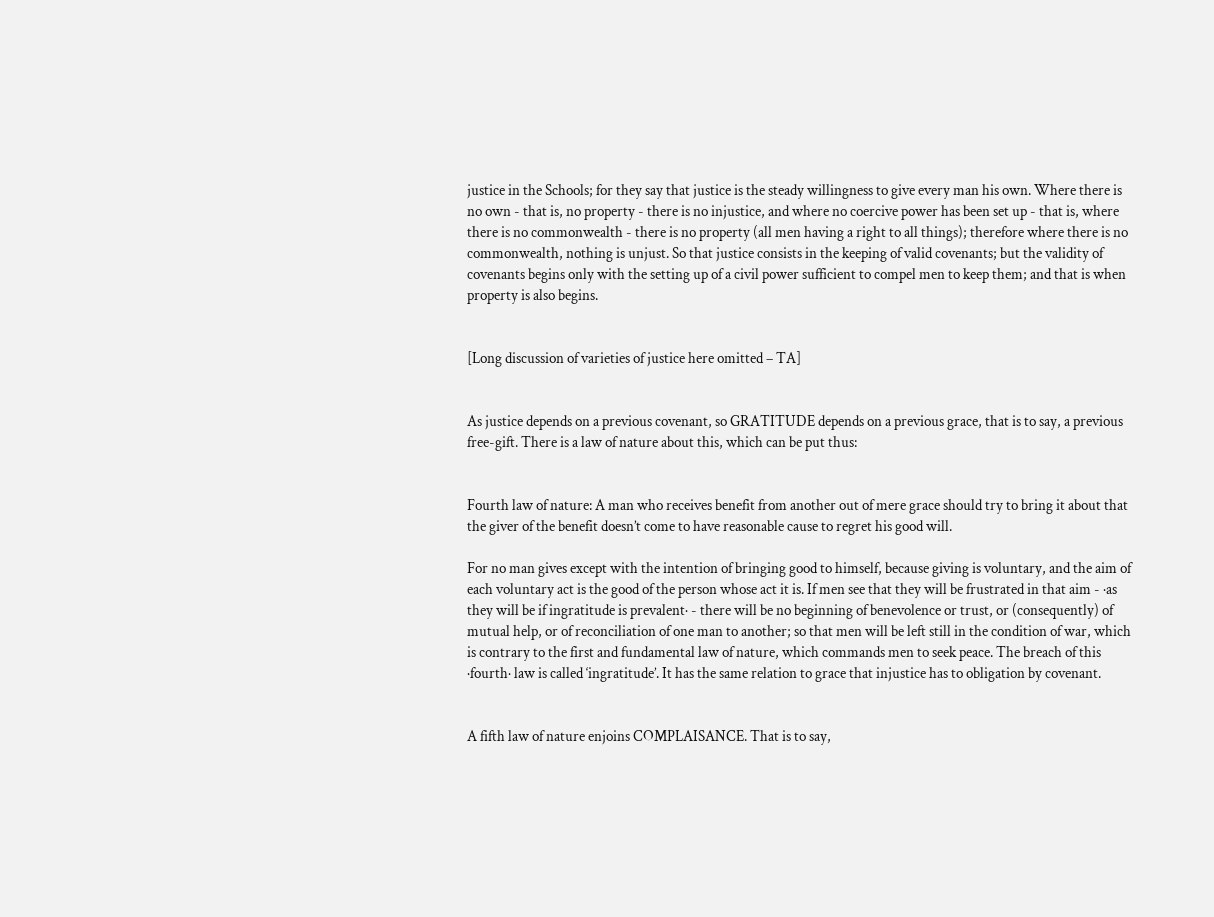justice in the Schools; for they say that justice is the steady willingness to give every man his own. Where there is no own - that is, no property - there is no injustice, and where no coercive power has been set up - that is, where there is no commonwealth - there is no property (all men having a right to all things); therefore where there is no commonwealth, nothing is unjust. So that justice consists in the keeping of valid covenants; but the validity of covenants begins only with the setting up of a civil power sufficient to compel men to keep them; and that is when property is also begins.


[Long discussion of varieties of justice here omitted – TA]


As justice depends on a previous covenant, so GRATITUDE depends on a previous grace, that is to say, a previous free-gift. There is a law of nature about this, which can be put thus:


Fourth law of nature: A man who receives benefit from another out of mere grace should try to bring it about that the giver of the benefit doesn’t come to have reasonable cause to regret his good will.

For no man gives except with the intention of bringing good to himself, because giving is voluntary, and the aim of each voluntary act is the good of the person whose act it is. If men see that they will be frustrated in that aim - ·as they will be if ingratitude is prevalent· - there will be no beginning of benevolence or trust, or (consequently) of mutual help, or of reconciliation of one man to another; so that men will be left still in the condition of war, which is contrary to the first and fundamental law of nature, which commands men to seek peace. The breach of this ·fourth· law is called ‘ingratitude’. It has the same relation to grace that injustice has to obligation by covenant.


A fifth law of nature enjoins COMPLAISANCE. That is to say,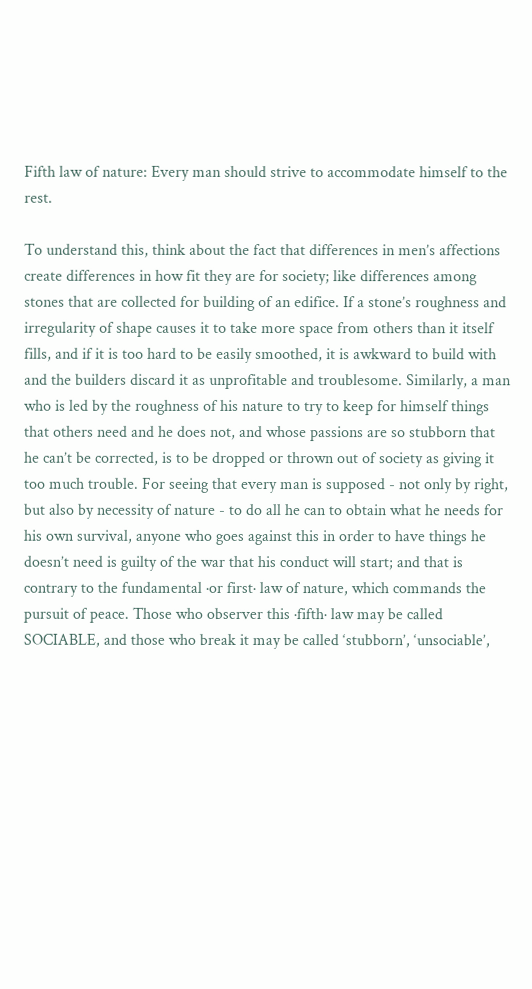Fifth law of nature: Every man should strive to accommodate himself to the rest.

To understand this, think about the fact that differences in men’s affections create differences in how fit they are for society; like differences among stones that are collected for building of an edifice. If a stone’s roughness and irregularity of shape causes it to take more space from others than it itself fills, and if it is too hard to be easily smoothed, it is awkward to build with and the builders discard it as unprofitable and troublesome. Similarly, a man who is led by the roughness of his nature to try to keep for himself things that others need and he does not, and whose passions are so stubborn that he can’t be corrected, is to be dropped or thrown out of society as giving it too much trouble. For seeing that every man is supposed - not only by right, but also by necessity of nature - to do all he can to obtain what he needs for his own survival, anyone who goes against this in order to have things he doesn’t need is guilty of the war that his conduct will start; and that is contrary to the fundamental ·or first· law of nature, which commands the pursuit of peace. Those who observer this ·fifth· law may be called SOCIABLE, and those who break it may be called ‘stubborn’, ‘unsociable’,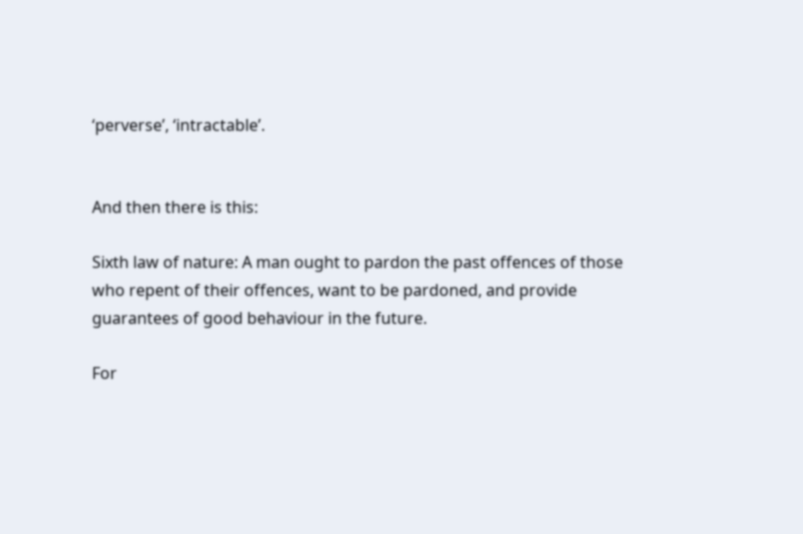‘perverse’, ‘intractable’.


And then there is this:

Sixth law of nature: A man ought to pardon the past offences of those who repent of their offences, want to be pardoned, and provide guarantees of good behaviour in the future.

For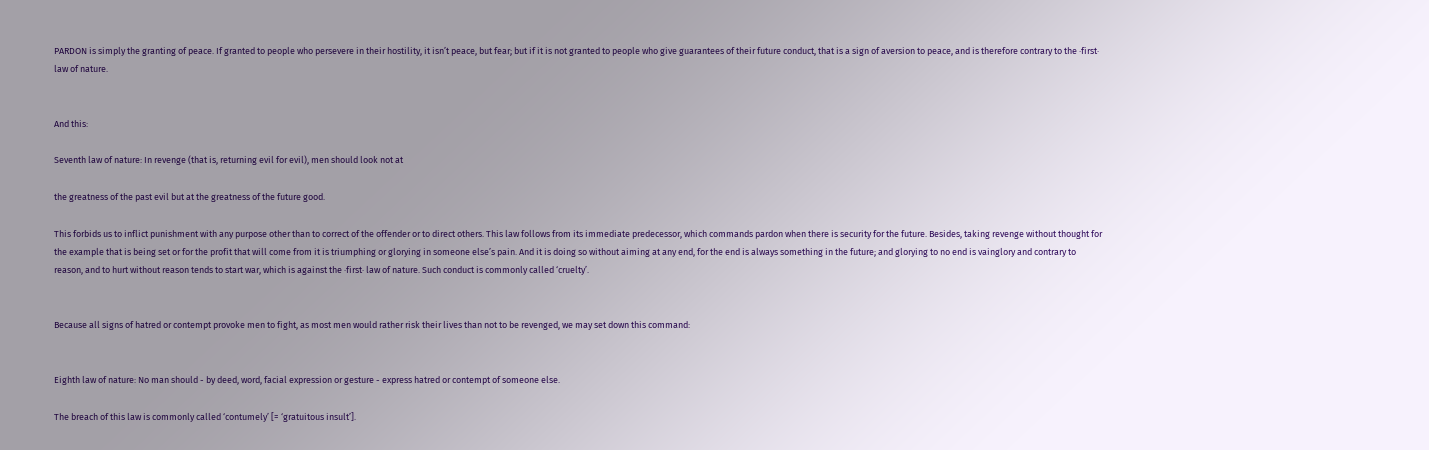PARDON is simply the granting of peace. If granted to people who persevere in their hostility, it isn’t peace, but fear; but if it is not granted to people who give guarantees of their future conduct, that is a sign of aversion to peace, and is therefore contrary to the ·first· law of nature.


And this:

Seventh law of nature: In revenge (that is, returning evil for evil), men should look not at

the greatness of the past evil but at the greatness of the future good.

This forbids us to inflict punishment with any purpose other than to correct of the offender or to direct others. This law follows from its immediate predecessor, which commands pardon when there is security for the future. Besides, taking revenge without thought for the example that is being set or for the profit that will come from it is triumphing or glorying in someone else’s pain. And it is doing so without aiming at any end, for the end is always something in the future; and glorying to no end is vainglory and contrary to reason, and to hurt without reason tends to start war, which is against the ·first· law of nature. Such conduct is commonly called ‘cruelty’.


Because all signs of hatred or contempt provoke men to fight, as most men would rather risk their lives than not to be revenged, we may set down this command:


Eighth law of nature: No man should - by deed, word, facial expression or gesture - express hatred or contempt of someone else.

The breach of this law is commonly called ‘contumely’ [= ‘gratuitous insult’].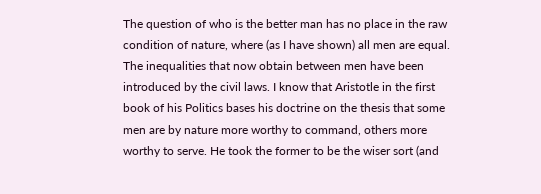The question of who is the better man has no place in the raw condition of nature, where (as I have shown) all men are equal. The inequalities that now obtain between men have been introduced by the civil laws. I know that Aristotle in the first book of his Politics bases his doctrine on the thesis that some men are by nature more worthy to command, others more worthy to serve. He took the former to be the wiser sort (and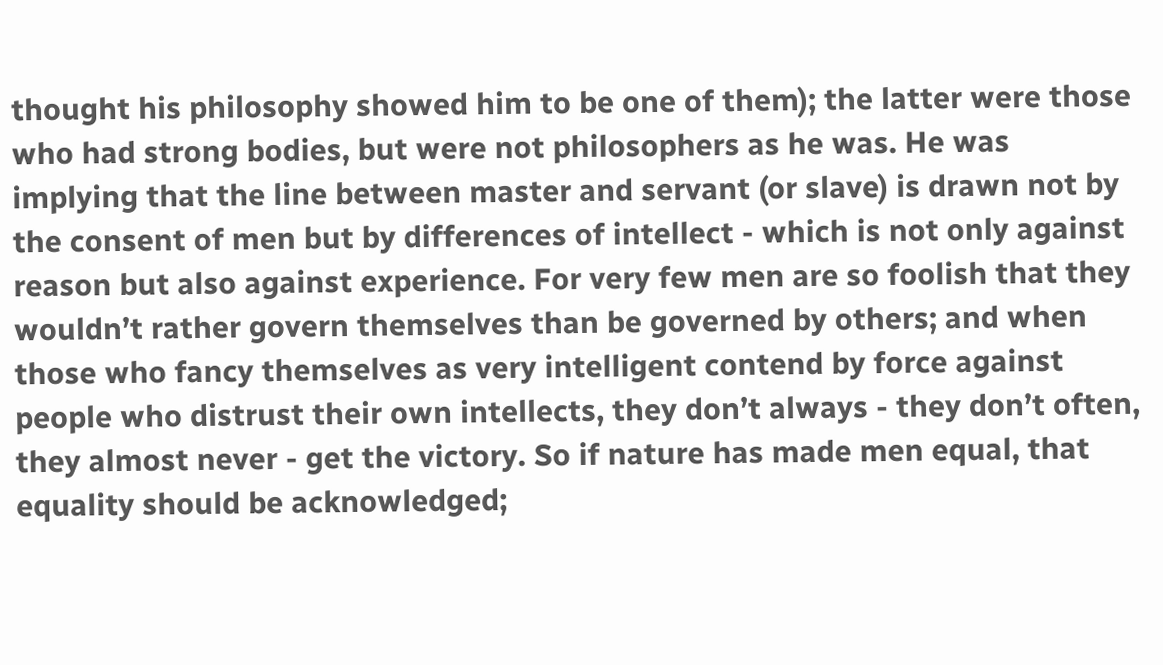thought his philosophy showed him to be one of them); the latter were those who had strong bodies, but were not philosophers as he was. He was implying that the line between master and servant (or slave) is drawn not by the consent of men but by differences of intellect - which is not only against reason but also against experience. For very few men are so foolish that they wouldn’t rather govern themselves than be governed by others; and when those who fancy themselves as very intelligent contend by force against people who distrust their own intellects, they don’t always - they don’t often, they almost never - get the victory. So if nature has made men equal, that equality should be acknowledged;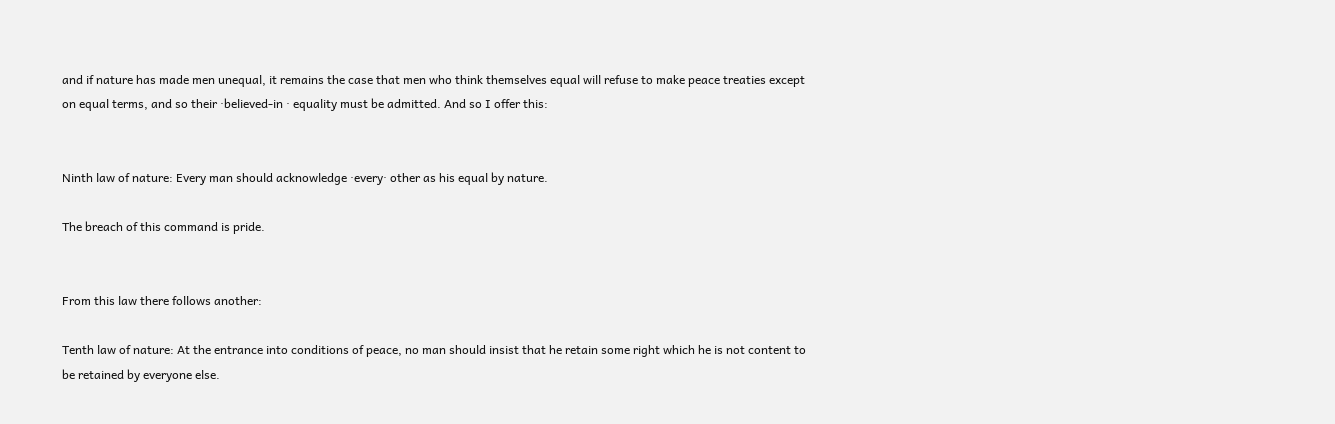and if nature has made men unequal, it remains the case that men who think themselves equal will refuse to make peace treaties except on equal terms, and so their ·believed-in · equality must be admitted. And so I offer this:


Ninth law of nature: Every man should acknowledge ·every· other as his equal by nature.

The breach of this command is pride.


From this law there follows another:

Tenth law of nature: At the entrance into conditions of peace, no man should insist that he retain some right which he is not content to be retained by everyone else.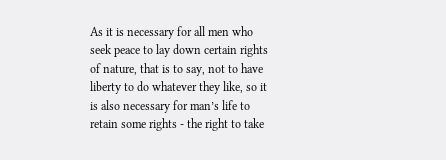As it is necessary for all men who seek peace to lay down certain rights of nature, that is to say, not to have liberty to do whatever they like, so it is also necessary for man’s life to retain some rights - the right to take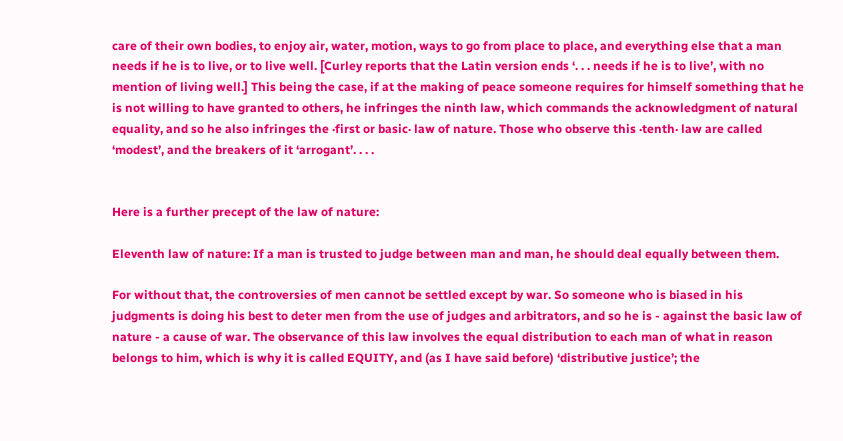care of their own bodies, to enjoy air, water, motion, ways to go from place to place, and everything else that a man needs if he is to live, or to live well. [Curley reports that the Latin version ends ‘. . . needs if he is to live’, with no mention of living well.] This being the case, if at the making of peace someone requires for himself something that he is not willing to have granted to others, he infringes the ninth law, which commands the acknowledgment of natural equality, and so he also infringes the ·first or basic· law of nature. Those who observe this ·tenth· law are called ‘modest’, and the breakers of it ‘arrogant’. . . .


Here is a further precept of the law of nature:

Eleventh law of nature: If a man is trusted to judge between man and man, he should deal equally between them.

For without that, the controversies of men cannot be settled except by war. So someone who is biased in his judgments is doing his best to deter men from the use of judges and arbitrators, and so he is - against the basic law of nature - a cause of war. The observance of this law involves the equal distribution to each man of what in reason belongs to him, which is why it is called EQUITY, and (as I have said before) ‘distributive justice’; the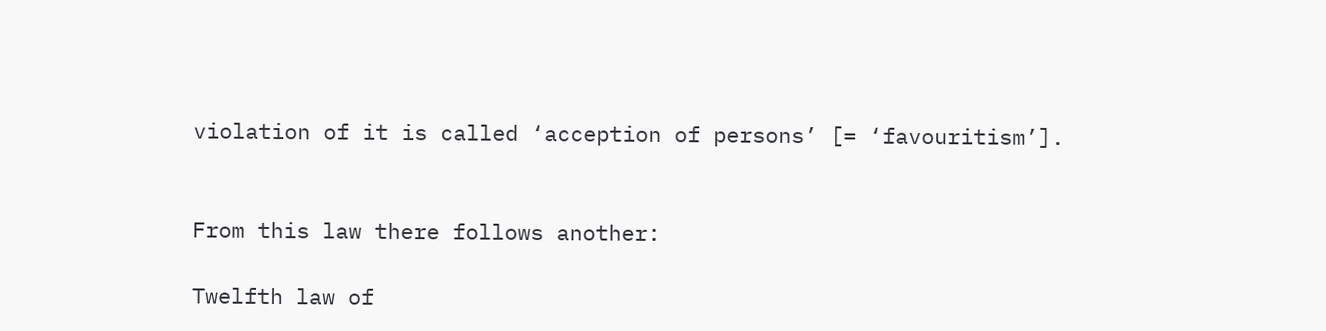violation of it is called ‘acception of persons’ [= ‘favouritism’].


From this law there follows another:

Twelfth law of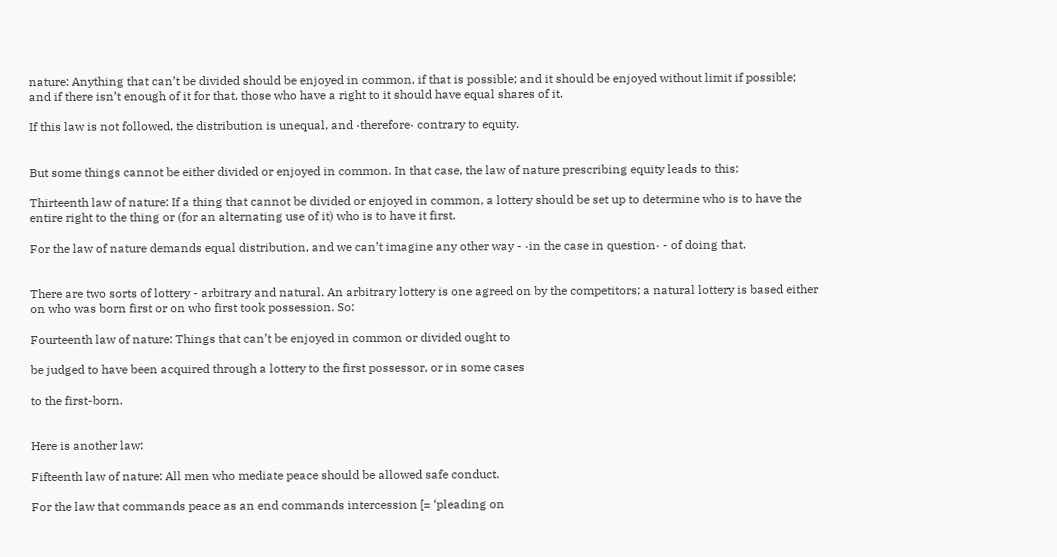nature: Anything that can’t be divided should be enjoyed in common, if that is possible; and it should be enjoyed without limit if possible; and if there isn’t enough of it for that, those who have a right to it should have equal shares of it.

If this law is not followed, the distribution is unequal, and ·therefore· contrary to equity.


But some things cannot be either divided or enjoyed in common. In that case, the law of nature prescribing equity leads to this:

Thirteenth law of nature: If a thing that cannot be divided or enjoyed in common, a lottery should be set up to determine who is to have the entire right to the thing or (for an alternating use of it) who is to have it first.

For the law of nature demands equal distribution, and we can’t imagine any other way - ·in the case in question· - of doing that.


There are two sorts of lottery - arbitrary and natural. An arbitrary lottery is one agreed on by the competitors; a natural lottery is based either on who was born first or on who first took possession. So:

Fourteenth law of nature: Things that can’t be enjoyed in common or divided ought to

be judged to have been acquired through a lottery to the first possessor, or in some cases

to the first-born.


Here is another law:

Fifteenth law of nature: All men who mediate peace should be allowed safe conduct.

For the law that commands peace as an end commands intercession [= ‘pleading on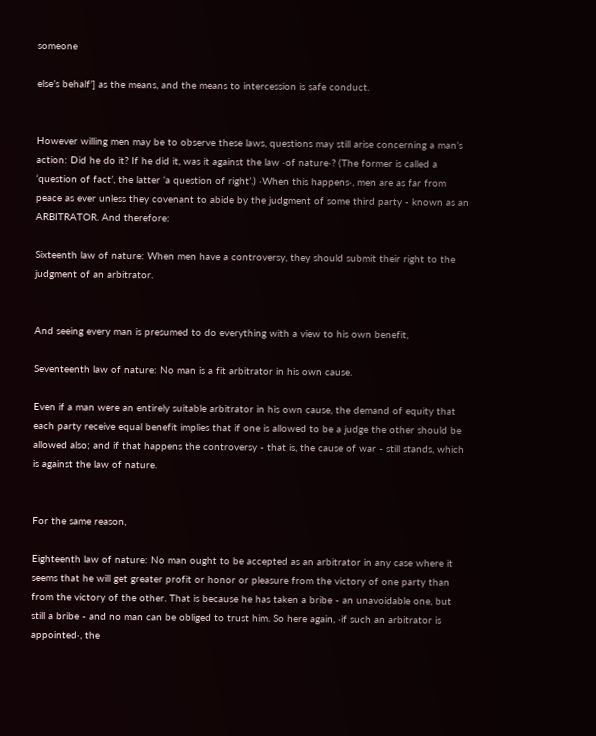someone

else’s behalf’] as the means, and the means to intercession is safe conduct.


However willing men may be to observe these laws, questions may still arise concerning a man’s action: Did he do it? If he did it, was it against the law ·of nature·? (The former is called a ‘question of fact’, the latter ‘a question of right’.) ·When this happens·, men are as far from peace as ever unless they covenant to abide by the judgment of some third party - known as an ARBITRATOR. And therefore:

Sixteenth law of nature: When men have a controversy, they should submit their right to the judgment of an arbitrator.


And seeing every man is presumed to do everything with a view to his own benefit,

Seventeenth law of nature: No man is a fit arbitrator in his own cause.

Even if a man were an entirely suitable arbitrator in his own cause, the demand of equity that each party receive equal benefit implies that if one is allowed to be a judge the other should be allowed also; and if that happens the controversy - that is, the cause of war - still stands, which is against the law of nature.


For the same reason,

Eighteenth law of nature: No man ought to be accepted as an arbitrator in any case where it seems that he will get greater profit or honor or pleasure from the victory of one party than from the victory of the other. That is because he has taken a bribe - an unavoidable one, but still a bribe - and no man can be obliged to trust him. So here again, ·if such an arbitrator is appointed·, the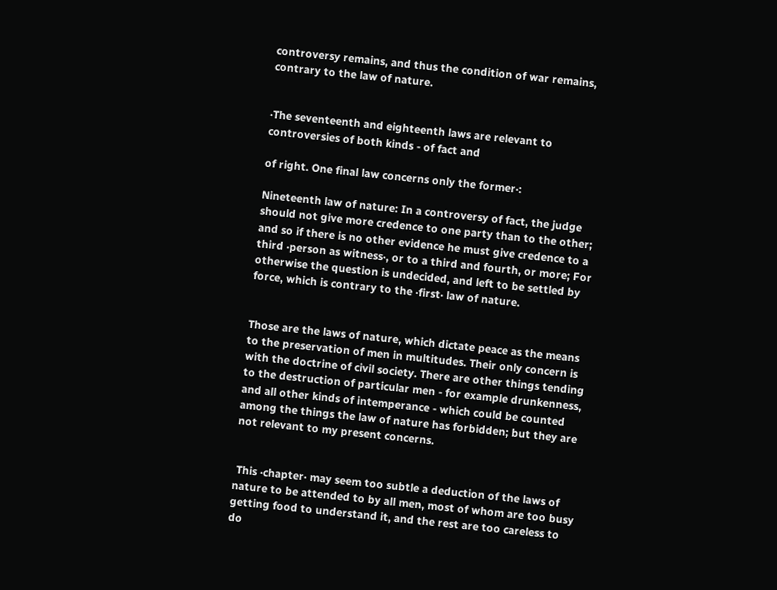controversy remains, and thus the condition of war remains, contrary to the law of nature.


·The seventeenth and eighteenth laws are relevant to controversies of both kinds - of fact and

of right. One final law concerns only the former·:

Nineteenth law of nature: In a controversy of fact, the judge should not give more credence to one party than to the other; and so if there is no other evidence he must give credence to a third ·person as witness·, or to a third and fourth, or more; For otherwise the question is undecided, and left to be settled by force, which is contrary to the ·first· law of nature.


Those are the laws of nature, which dictate peace as the means to the preservation of men in multitudes. Their only concern is with the doctrine of civil society. There are other things tending to the destruction of particular men - for example drunkenness, and all other kinds of intemperance - which could be counted among the things the law of nature has forbidden; but they are not relevant to my present concerns.


 This ·chapter· may seem too subtle a deduction of the laws of nature to be attended to by all men, most of whom are too busy getting food to understand it, and the rest are too careless to do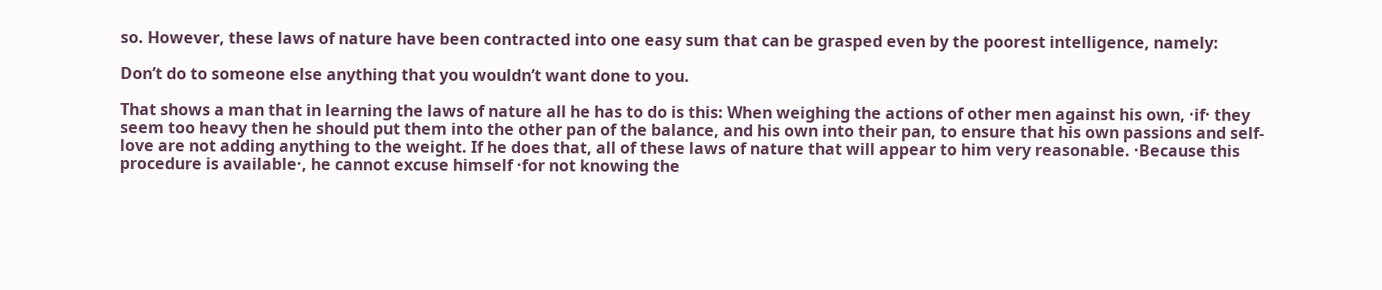so. However, these laws of nature have been contracted into one easy sum that can be grasped even by the poorest intelligence, namely:

Don’t do to someone else anything that you wouldn’t want done to you.

That shows a man that in learning the laws of nature all he has to do is this: When weighing the actions of other men against his own, ·if· they seem too heavy then he should put them into the other pan of the balance, and his own into their pan, to ensure that his own passions and self-love are not adding anything to the weight. If he does that, all of these laws of nature that will appear to him very reasonable. ·Because this procedure is available·, he cannot excuse himself ·for not knowing the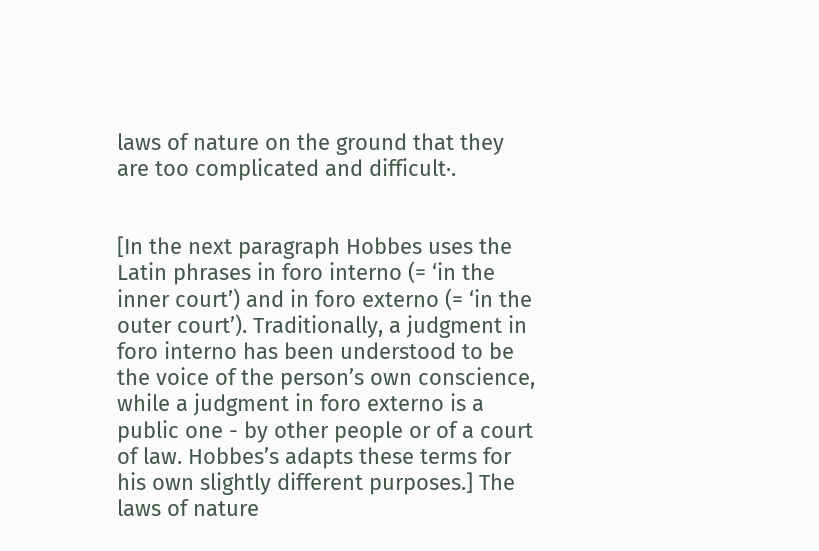laws of nature on the ground that they are too complicated and difficult·.


[In the next paragraph Hobbes uses the Latin phrases in foro interno (= ‘in the inner court’) and in foro externo (= ‘in the outer court’). Traditionally, a judgment in foro interno has been understood to be the voice of the person’s own conscience, while a judgment in foro externo is a public one - by other people or of a court of law. Hobbes’s adapts these terms for his own slightly different purposes.] The laws of nature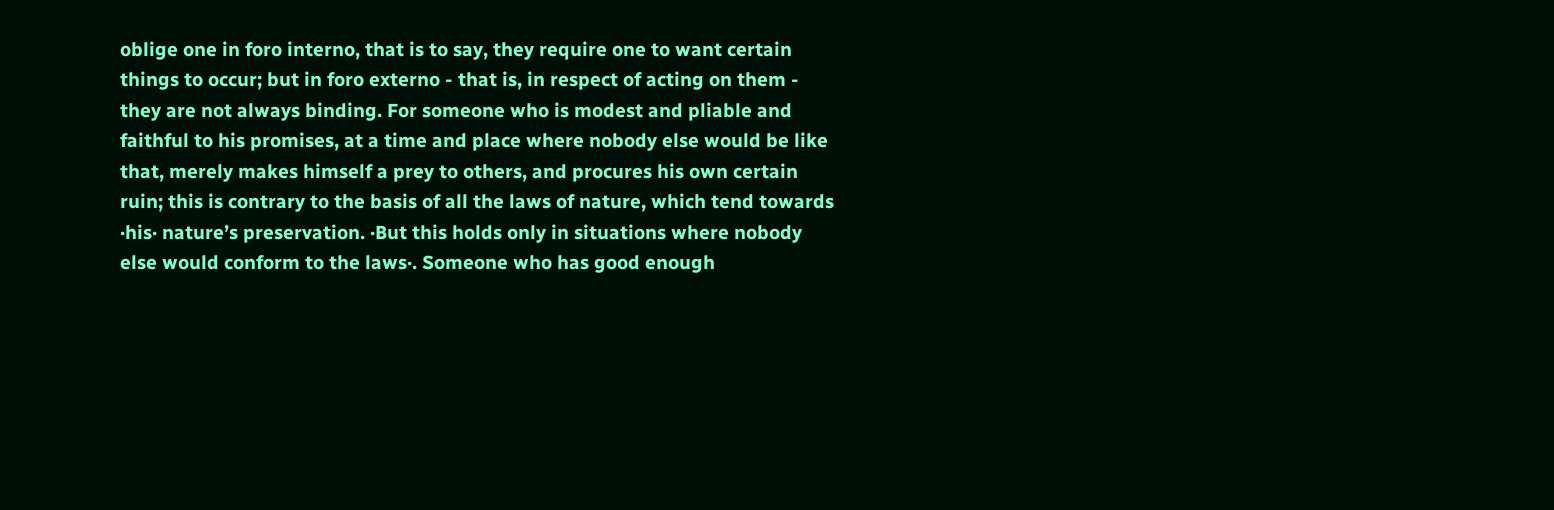oblige one in foro interno, that is to say, they require one to want certain things to occur; but in foro externo - that is, in respect of acting on them - they are not always binding. For someone who is modest and pliable and faithful to his promises, at a time and place where nobody else would be like that, merely makes himself a prey to others, and procures his own certain ruin; this is contrary to the basis of all the laws of nature, which tend towards ·his· nature’s preservation. ·But this holds only in situations where nobody else would conform to the laws·. Someone who has good enough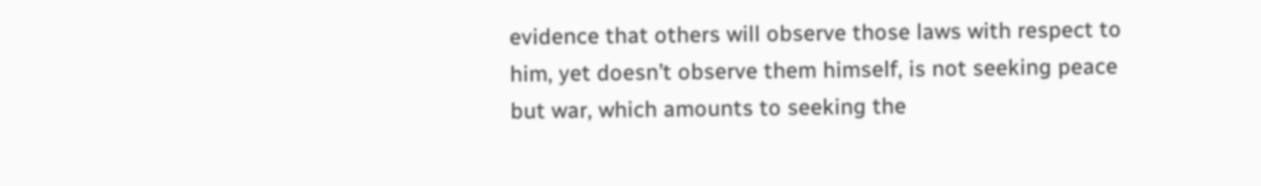evidence that others will observe those laws with respect to him, yet doesn’t observe them himself, is not seeking peace but war, which amounts to seeking the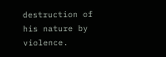destruction of his nature by violence.